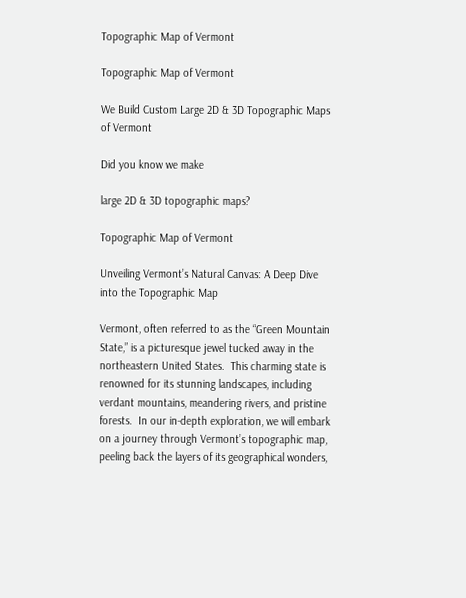Topographic Map of Vermont

Topographic Map of Vermont

We Build Custom Large 2D & 3D Topographic Maps of Vermont

Did you know we make

large 2D & 3D topographic maps?

Topographic Map of Vermont

Unveiling Vermont’s Natural Canvas: A Deep Dive into the Topographic Map

Vermont, often referred to as the “Green Mountain State,” is a picturesque jewel tucked away in the northeastern United States.  This charming state is renowned for its stunning landscapes, including verdant mountains, meandering rivers, and pristine forests.  In our in-depth exploration, we will embark on a journey through Vermont’s topographic map, peeling back the layers of its geographical wonders,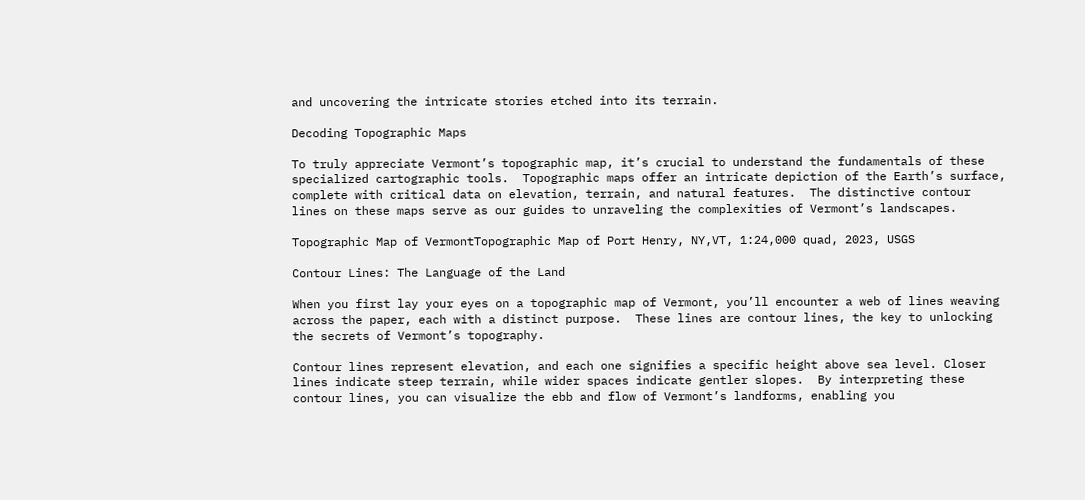and uncovering the intricate stories etched into its terrain.

Decoding Topographic Maps

To truly appreciate Vermont’s topographic map, it’s crucial to understand the fundamentals of these specialized cartographic tools.  Topographic maps offer an intricate depiction of the Earth’s surface, complete with critical data on elevation, terrain, and natural features.  The distinctive contour lines on these maps serve as our guides to unraveling the complexities of Vermont’s landscapes.

Topographic Map of VermontTopographic Map of Port Henry, NY,VT, 1:24,000 quad, 2023, USGS

Contour Lines: The Language of the Land

When you first lay your eyes on a topographic map of Vermont, you’ll encounter a web of lines weaving across the paper, each with a distinct purpose.  These lines are contour lines, the key to unlocking the secrets of Vermont’s topography.

Contour lines represent elevation, and each one signifies a specific height above sea level. Closer lines indicate steep terrain, while wider spaces indicate gentler slopes.  By interpreting these contour lines, you can visualize the ebb and flow of Vermont’s landforms, enabling you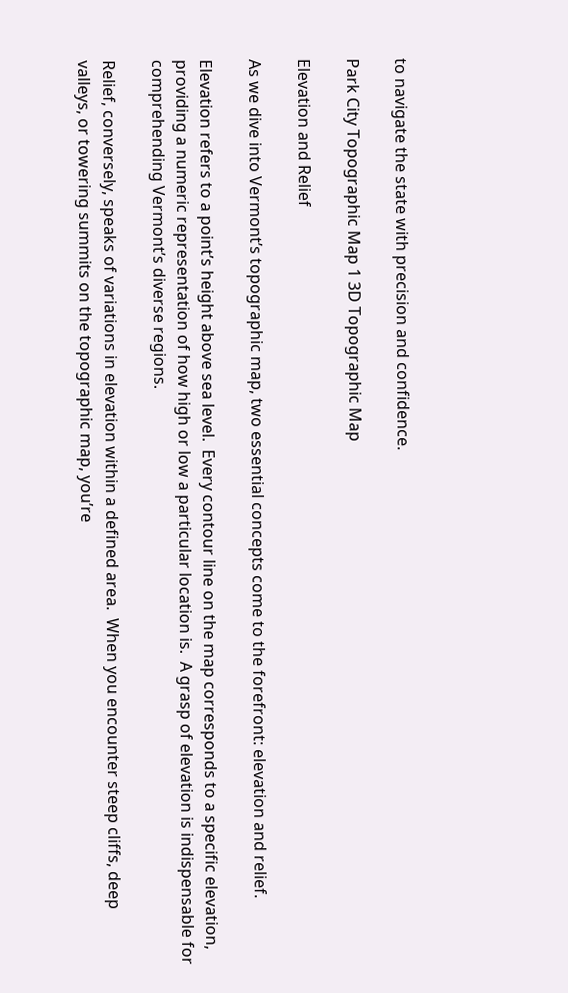to navigate the state with precision and confidence.

Park City Topographic Map 1 3D Topographic Map

Elevation and Relief

As we dive into Vermont’s topographic map, two essential concepts come to the forefront: elevation and relief.

Elevation refers to a point’s height above sea level.  Every contour line on the map corresponds to a specific elevation, providing a numeric representation of how high or low a particular location is.  A grasp of elevation is indispensable for comprehending Vermont’s diverse regions.

Relief, conversely, speaks of variations in elevation within a defined area.  When you encounter steep cliffs, deep valleys, or towering summits on the topographic map, you’re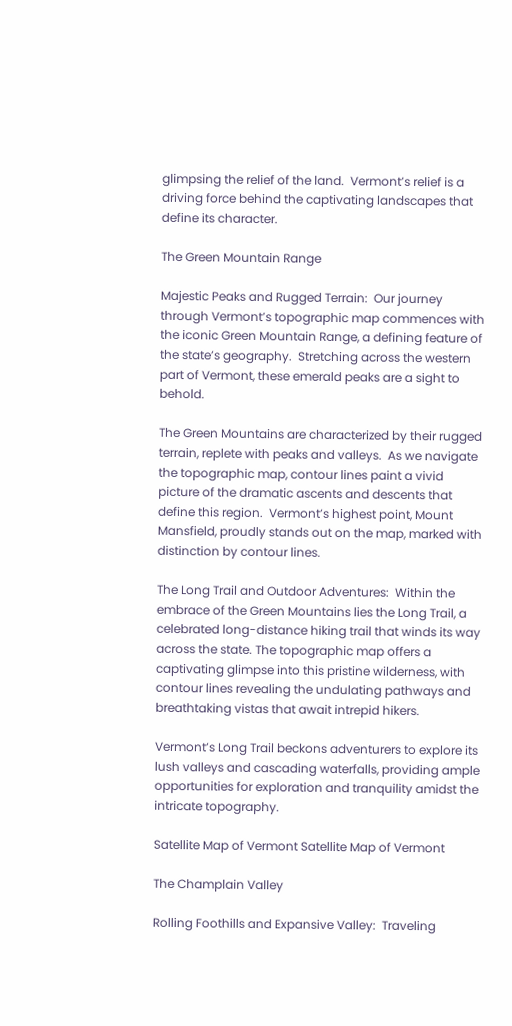glimpsing the relief of the land.  Vermont’s relief is a driving force behind the captivating landscapes that define its character.

The Green Mountain Range

Majestic Peaks and Rugged Terrain:  Our journey through Vermont’s topographic map commences with the iconic Green Mountain Range, a defining feature of the state’s geography.  Stretching across the western part of Vermont, these emerald peaks are a sight to behold.

The Green Mountains are characterized by their rugged terrain, replete with peaks and valleys.  As we navigate the topographic map, contour lines paint a vivid picture of the dramatic ascents and descents that define this region.  Vermont’s highest point, Mount Mansfield, proudly stands out on the map, marked with distinction by contour lines.

The Long Trail and Outdoor Adventures:  Within the embrace of the Green Mountains lies the Long Trail, a celebrated long-distance hiking trail that winds its way across the state. The topographic map offers a captivating glimpse into this pristine wilderness, with contour lines revealing the undulating pathways and breathtaking vistas that await intrepid hikers.

Vermont’s Long Trail beckons adventurers to explore its lush valleys and cascading waterfalls, providing ample opportunities for exploration and tranquility amidst the intricate topography.

Satellite Map of Vermont Satellite Map of Vermont

The Champlain Valley

Rolling Foothills and Expansive Valley:  Traveling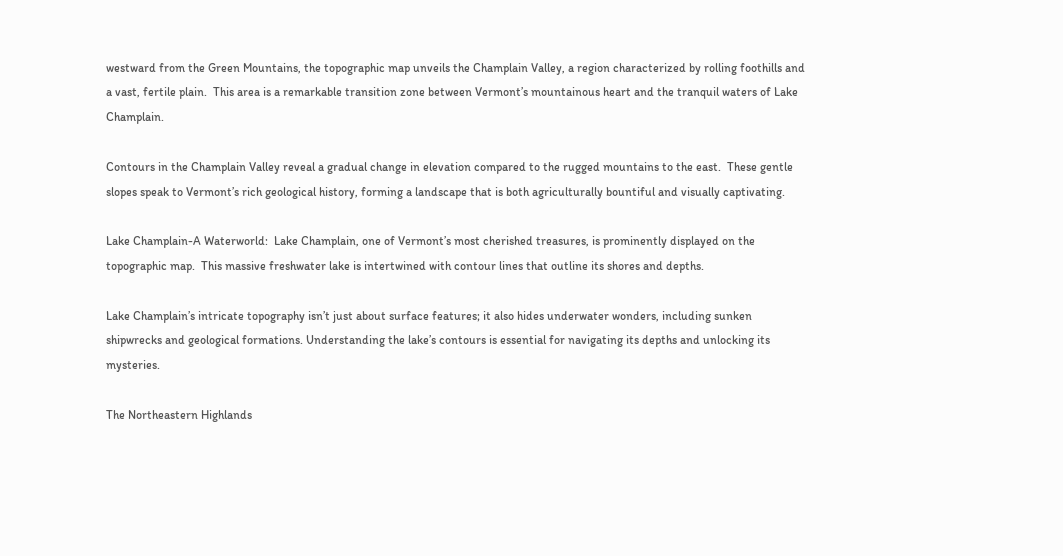westward from the Green Mountains, the topographic map unveils the Champlain Valley, a region characterized by rolling foothills and a vast, fertile plain.  This area is a remarkable transition zone between Vermont’s mountainous heart and the tranquil waters of Lake Champlain.

Contours in the Champlain Valley reveal a gradual change in elevation compared to the rugged mountains to the east.  These gentle slopes speak to Vermont’s rich geological history, forming a landscape that is both agriculturally bountiful and visually captivating.

Lake Champlain-A Waterworld:  Lake Champlain, one of Vermont’s most cherished treasures, is prominently displayed on the topographic map.  This massive freshwater lake is intertwined with contour lines that outline its shores and depths.

Lake Champlain’s intricate topography isn’t just about surface features; it also hides underwater wonders, including sunken shipwrecks and geological formations. Understanding the lake’s contours is essential for navigating its depths and unlocking its mysteries.

The Northeastern Highlands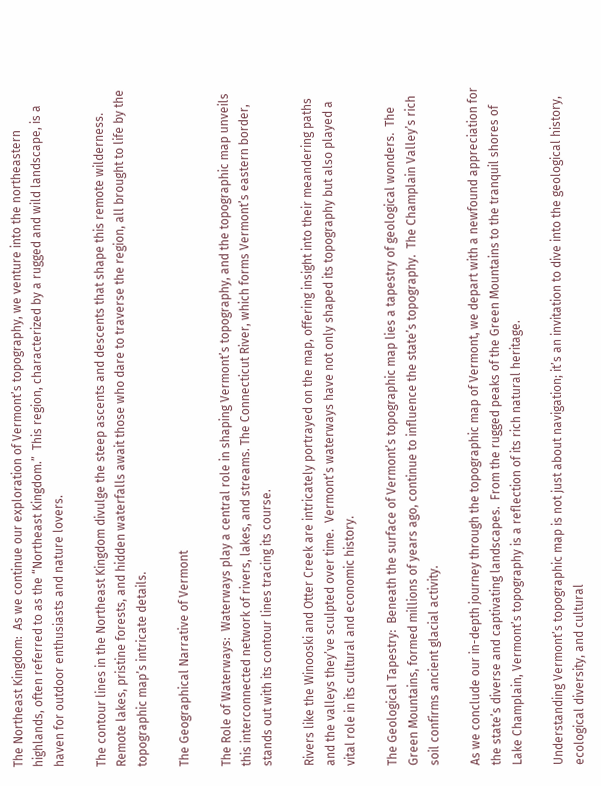The Northeast Kingdom:  As we continue our exploration of Vermont’s topography, we venture into the northeastern highlands, often referred to as the “Northeast Kingdom.”  This region, characterized by a rugged and wild landscape, is a haven for outdoor enthusiasts and nature lovers.

The contour lines in the Northeast Kingdom divulge the steep ascents and descents that shape this remote wilderness. Remote lakes, pristine forests, and hidden waterfalls await those who dare to traverse the region, all brought to life by the topographic map’s intricate details.

The Geographical Narrative of Vermont

The Role of Waterways:  Waterways play a central role in shaping Vermont’s topography, and the topographic map unveils this interconnected network of rivers, lakes, and streams. The Connecticut River, which forms Vermont’s eastern border, stands out with its contour lines tracing its course.

Rivers like the Winooski and Otter Creek are intricately portrayed on the map, offering insight into their meandering paths and the valleys they’ve sculpted over time.  Vermont’s waterways have not only shaped its topography but also played a vital role in its cultural and economic history.

The Geological Tapestry:  Beneath the surface of Vermont’s topographic map lies a tapestry of geological wonders.  The Green Mountains, formed millions of years ago, continue to influence the state’s topography.  The Champlain Valley’s rich soil confirms ancient glacial activity.

As we conclude our in-depth journey through the topographic map of Vermont, we depart with a newfound appreciation for the state’s diverse and captivating landscapes.  From the rugged peaks of the Green Mountains to the tranquil shores of Lake Champlain, Vermont’s topography is a reflection of its rich natural heritage.

Understanding Vermont’s topographic map is not just about navigation; it’s an invitation to dive into the geological history, ecological diversity, and cultural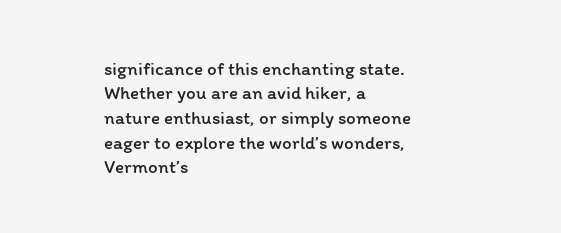significance of this enchanting state.  Whether you are an avid hiker, a nature enthusiast, or simply someone eager to explore the world’s wonders, Vermont’s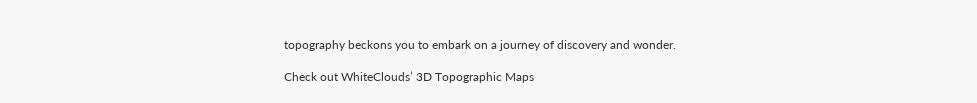topography beckons you to embark on a journey of discovery and wonder.

Check out WhiteClouds’ 3D Topographic Maps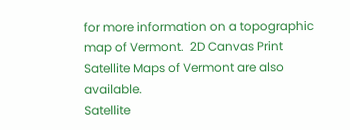for more information on a topographic map of Vermont.  2D Canvas Print Satellite Maps of Vermont are also available.
Satellite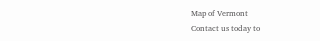Map of Vermont
Contact us today to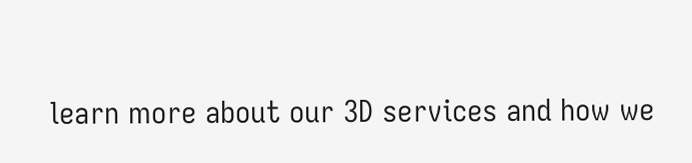learn more about our 3D services and how we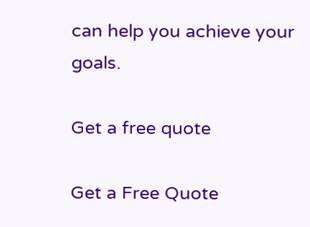can help you achieve your goals.

Get a free quote

Get a Free Quote